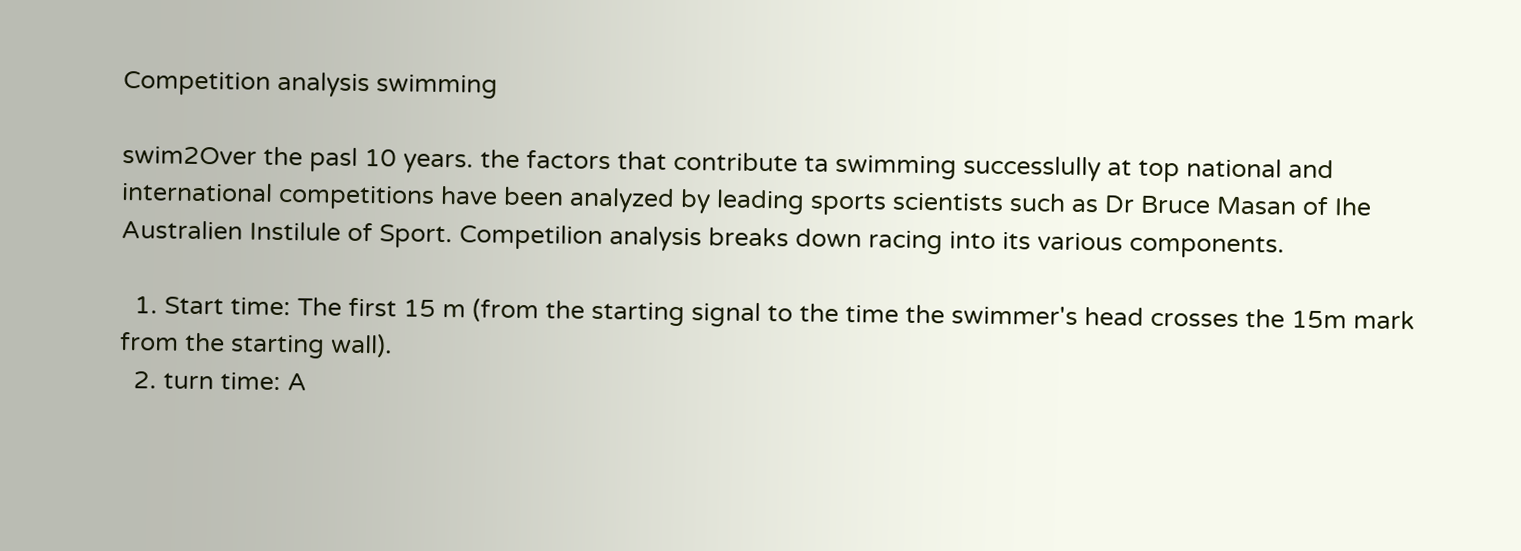Competition analysis swimming

swim2Over the pasl 10 years. the factors that contribute ta swimming successlully at top national and international competitions have been analyzed by leading sports scientists such as Dr Bruce Masan of Ihe Australien Instilule of Sport. Competilion analysis breaks down racing into its various components.

  1. Start time: The first 15 m (from the starting signal to the time the swimmer's head crosses the 15m mark from the starting wall).
  2. turn time: A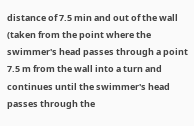distance of 7.5 min and out of the wall (taken from the point where the swimmer's head passes through a point 7.5 m from the wall into a turn and continues until the swimmer's head passes through the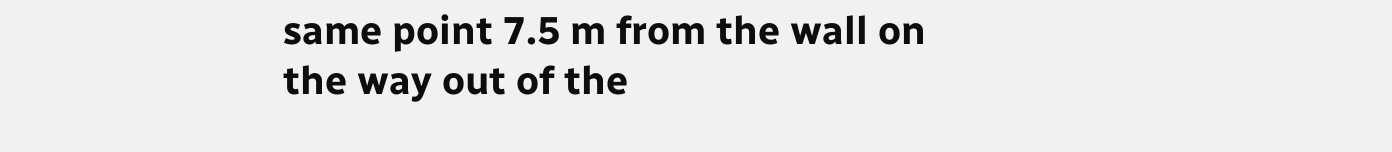same point 7.5 m from the wall on the way out of the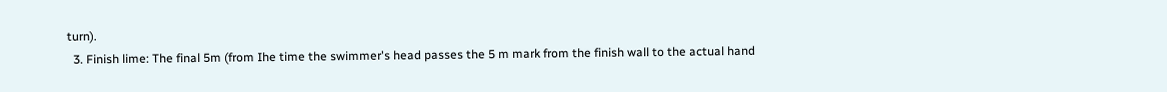turn).
  3. Finish lime: The final 5m (from Ihe time the swimmer's head passes the 5 m mark from the finish wall to the actual hand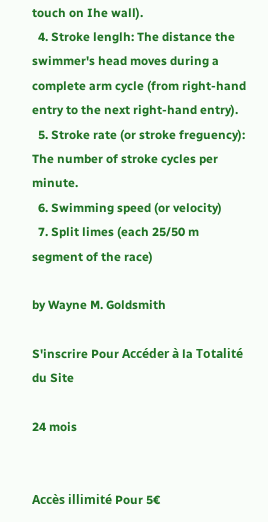touch on Ihe wall).
  4. Stroke lenglh: The distance the swimmer's head moves during a complete arm cycle (from right-hand entry to the next right-hand entry).
  5. Stroke rate (or stroke freguency): The number of stroke cycles per minute.
  6. Swimming speed (or velocity)
  7. Split limes (each 25/50 m segment of the race)

by Wayne M. Goldsmith

S'inscrire Pour Accéder à la Totalité du Site

24 mois


Accès illimité Pour 5€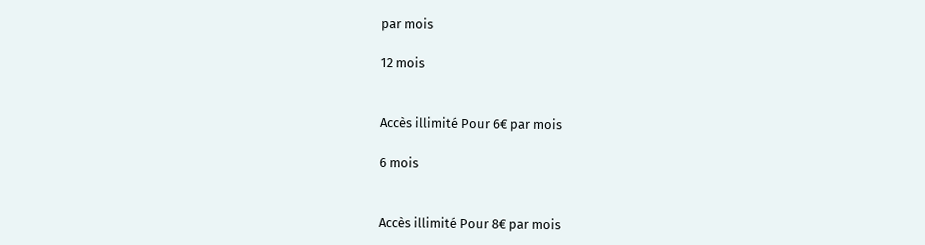par mois

12 mois


Accès illimité Pour 6€ par mois

6 mois


Accès illimité Pour 8€ par mois